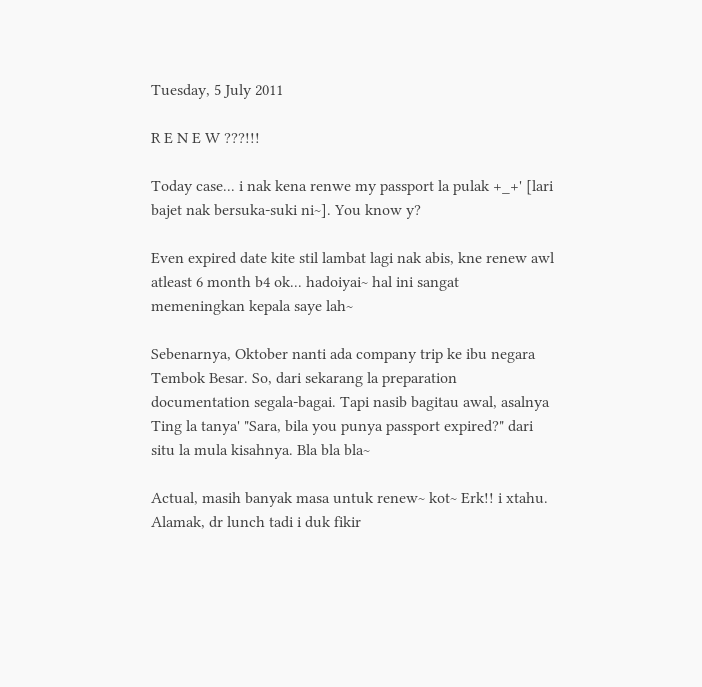Tuesday, 5 July 2011

R E N E W ???!!!

Today case... i nak kena renwe my passport la pulak +_+' [lari bajet nak bersuka-suki ni~]. You know y?

Even expired date kite stil lambat lagi nak abis, kne renew awl atleast 6 month b4 ok... hadoiyai~ hal ini sangat memeningkan kepala saye lah~

Sebenarnya, Oktober nanti ada company trip ke ibu negara Tembok Besar. So, dari sekarang la preparation documentation segala-bagai. Tapi nasib bagitau awal, asalnya Ting la tanya' "Sara, bila you punya passport expired?" dari situ la mula kisahnya. Bla bla bla~

Actual, masih banyak masa untuk renew~ kot~ Erk!! i xtahu. Alamak, dr lunch tadi i duk fikir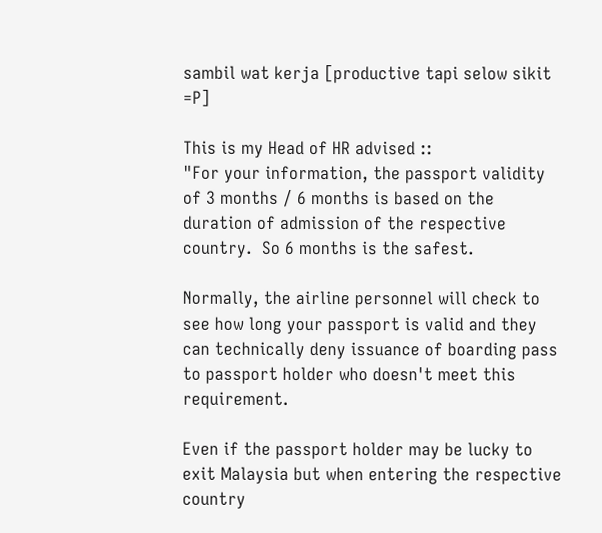sambil wat kerja [productive tapi selow sikit =P]

This is my Head of HR advised ::
"For your information, the passport validity of 3 months / 6 months is based on the duration of admission of the respective country.  So 6 months is the safest.

Normally, the airline personnel will check to see how long your passport is valid and they can technically deny issuance of boarding pass to passport holder who doesn't meet this requirement.

Even if the passport holder may be lucky to exit Malaysia but when entering the respective country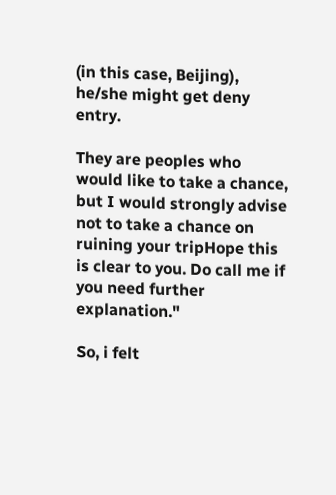(in this case, Beijing), he/she might get deny entry.

They are peoples who would like to take a chance, but I would strongly advise not to take a chance on ruining your tripHope this is clear to you. Do call me if you need further explanation."

So, i felt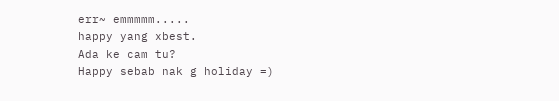err~ emmmmm.....
happy yang xbest.
Ada ke cam tu?
Happy sebab nak g holiday =)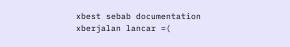xbest sebab documentation xberjalan lancar =(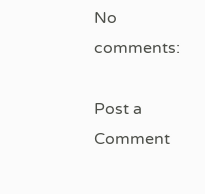No comments:

Post a Comment